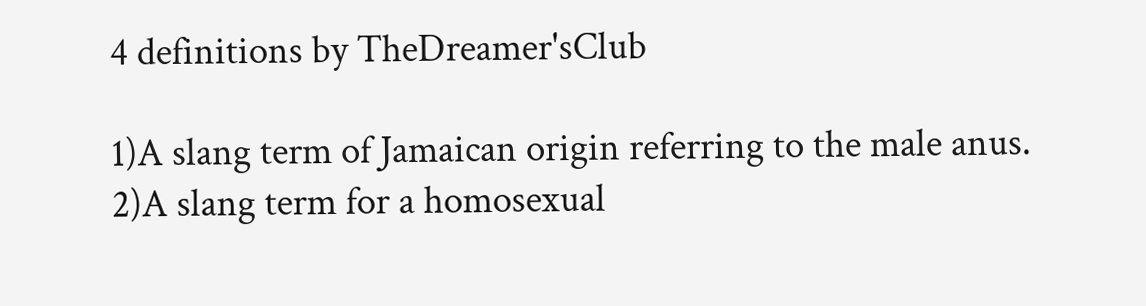4 definitions by TheDreamer'sClub

1)A slang term of Jamaican origin referring to the male anus.
2)A slang term for a homosexual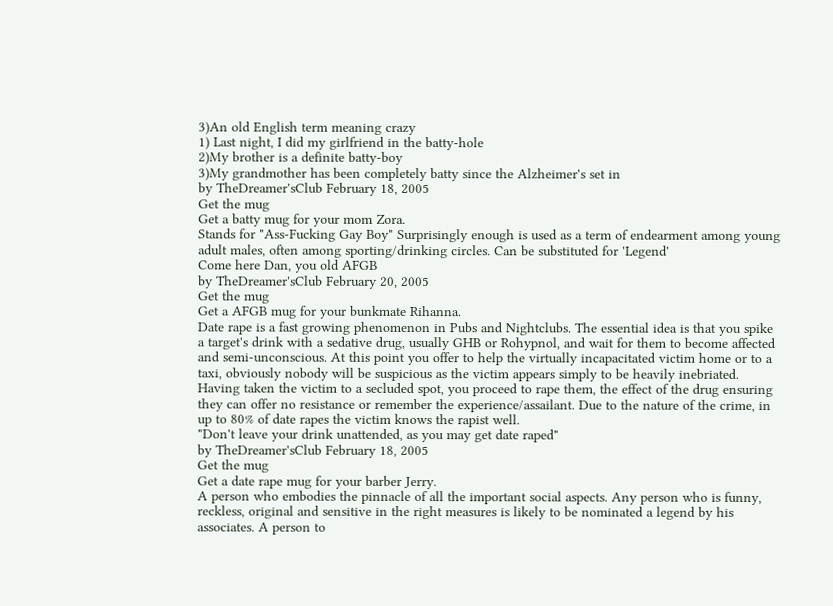3)An old English term meaning crazy
1) Last night, I did my girlfriend in the batty-hole
2)My brother is a definite batty-boy
3)My grandmother has been completely batty since the Alzheimer's set in
by TheDreamer'sClub February 18, 2005
Get the mug
Get a batty mug for your mom Zora.
Stands for "Ass-Fucking Gay Boy" Surprisingly enough is used as a term of endearment among young adult males, often among sporting/drinking circles. Can be substituted for 'Legend'
Come here Dan, you old AFGB
by TheDreamer'sClub February 20, 2005
Get the mug
Get a AFGB mug for your bunkmate Rihanna.
Date rape is a fast growing phenomenon in Pubs and Nightclubs. The essential idea is that you spike a target's drink with a sedative drug, usually GHB or Rohypnol, and wait for them to become affected and semi-unconscious. At this point you offer to help the virtually incapacitated victim home or to a taxi, obviously nobody will be suspicious as the victim appears simply to be heavily inebriated. Having taken the victim to a secluded spot, you proceed to rape them, the effect of the drug ensuring they can offer no resistance or remember the experience/assailant. Due to the nature of the crime, in up to 80% of date rapes the victim knows the rapist well.
"Don't leave your drink unattended, as you may get date raped"
by TheDreamer'sClub February 18, 2005
Get the mug
Get a date rape mug for your barber Jerry.
A person who embodies the pinnacle of all the important social aspects. Any person who is funny, reckless, original and sensitive in the right measures is likely to be nominated a legend by his associates. A person to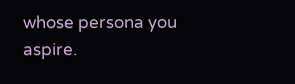whose persona you aspire.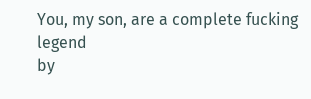You, my son, are a complete fucking legend
by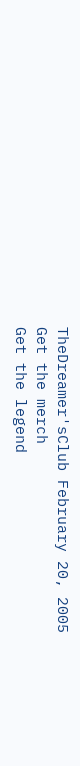TheDreamer'sClub February 20, 2005
Get the merch
Get the legend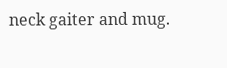neck gaiter and mug.